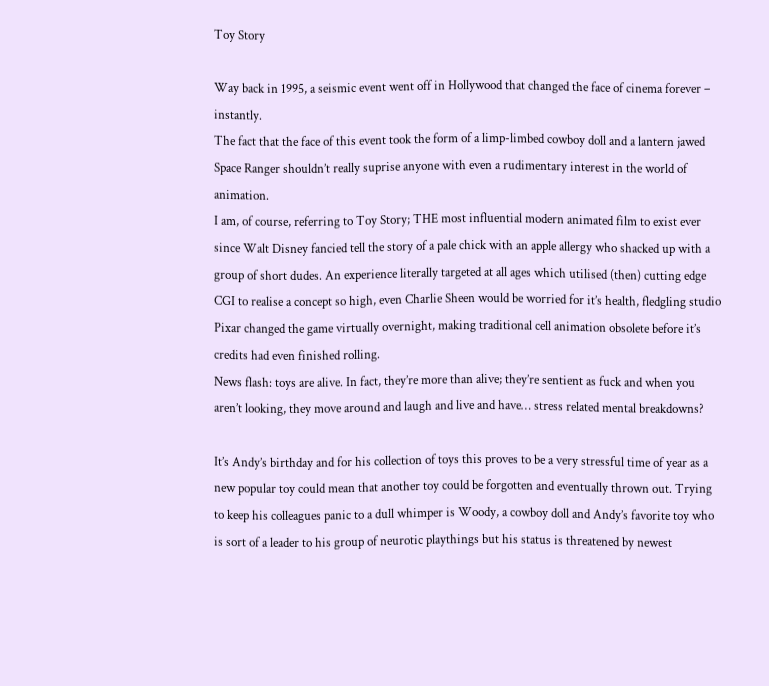Toy Story

Way back in 1995, a seismic event went off in Hollywood that changed the face of cinema forever – instantly.
The fact that the face of this event took the form of a limp-limbed cowboy doll and a lantern jawed Space Ranger shouldn’t really suprise anyone with even a rudimentary interest in the world of animation.
I am, of course, referring to Toy Story; THE most influential modern animated film to exist ever since Walt Disney fancied tell the story of a pale chick with an apple allergy who shacked up with a group of short dudes. An experience literally targeted at all ages which utilised (then) cutting edge CGI to realise a concept so high, even Charlie Sheen would be worried for it’s health, fledgling studio Pixar changed the game virtually overnight, making traditional cell animation obsolete before it’s credits had even finished rolling.
News flash: toys are alive. In fact, they’re more than alive; they’re sentient as fuck and when you aren’t looking, they move around and laugh and live and have… stress related mental breakdowns?

It’s Andy’s birthday and for his collection of toys this proves to be a very stressful time of year as a new popular toy could mean that another toy could be forgotten and eventually thrown out. Trying to keep his colleagues panic to a dull whimper is Woody, a cowboy doll and Andy’s favorite toy who is sort of a leader to his group of neurotic playthings but his status is threatened by newest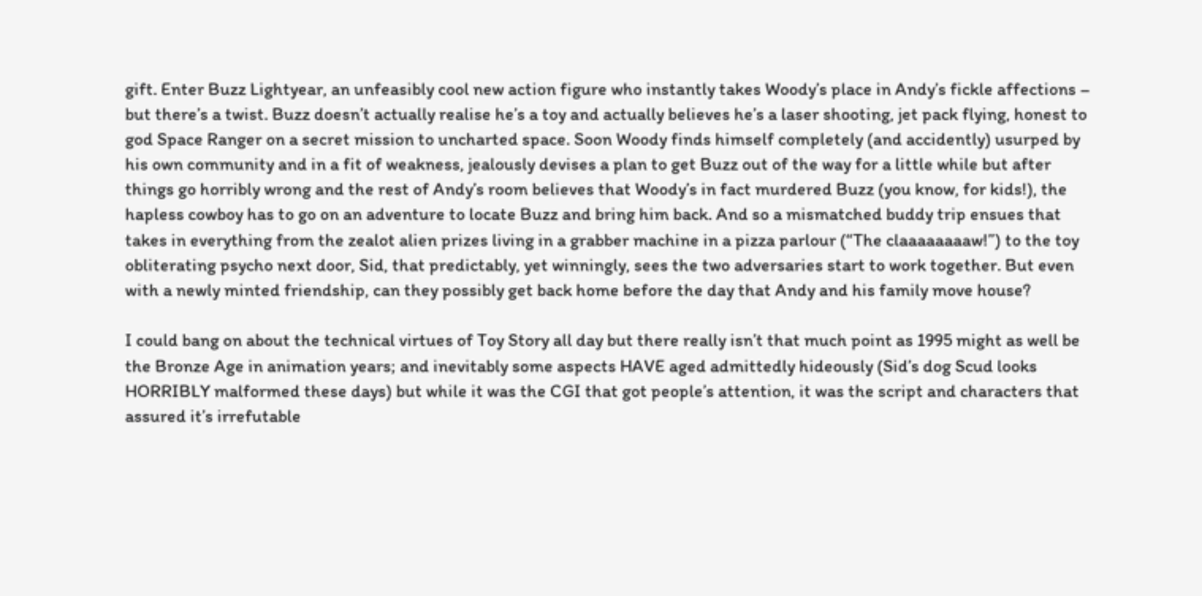gift. Enter Buzz Lightyear, an unfeasibly cool new action figure who instantly takes Woody’s place in Andy’s fickle affections – but there’s a twist. Buzz doesn’t actually realise he’s a toy and actually believes he’s a laser shooting, jet pack flying, honest to god Space Ranger on a secret mission to uncharted space. Soon Woody finds himself completely (and accidently) usurped by his own community and in a fit of weakness, jealously devises a plan to get Buzz out of the way for a little while but after things go horribly wrong and the rest of Andy’s room believes that Woody’s in fact murdered Buzz (you know, for kids!), the hapless cowboy has to go on an adventure to locate Buzz and bring him back. And so a mismatched buddy trip ensues that takes in everything from the zealot alien prizes living in a grabber machine in a pizza parlour (“The claaaaaaaaw!”) to the toy obliterating psycho next door, Sid, that predictably, yet winningly, sees the two adversaries start to work together. But even with a newly minted friendship, can they possibly get back home before the day that Andy and his family move house?

I could bang on about the technical virtues of Toy Story all day but there really isn’t that much point as 1995 might as well be the Bronze Age in animation years; and inevitably some aspects HAVE aged admittedly hideously (Sid’s dog Scud looks HORRIBLY malformed these days) but while it was the CGI that got people’s attention, it was the script and characters that assured it’s irrefutable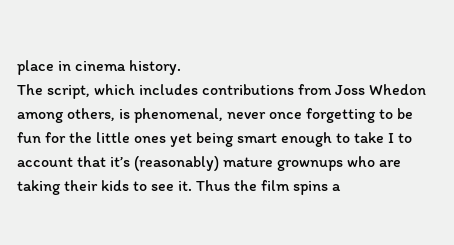place in cinema history.
The script, which includes contributions from Joss Whedon among others, is phenomenal, never once forgetting to be fun for the little ones yet being smart enough to take I to account that it’s (reasonably) mature grownups who are taking their kids to see it. Thus the film spins a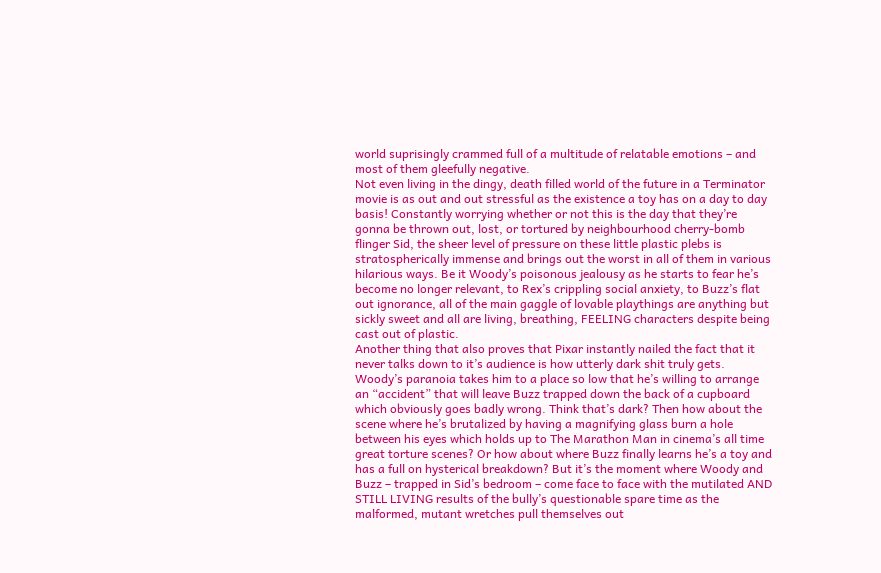world suprisingly crammed full of a multitude of relatable emotions – and most of them gleefully negative.
Not even living in the dingy, death filled world of the future in a Terminator movie is as out and out stressful as the existence a toy has on a day to day basis! Constantly worrying whether or not this is the day that they’re gonna be thrown out, lost, or tortured by neighbourhood cherry-bomb flinger Sid, the sheer level of pressure on these little plastic plebs is stratospherically immense and brings out the worst in all of them in various hilarious ways. Be it Woody’s poisonous jealousy as he starts to fear he’s become no longer relevant, to Rex’s crippling social anxiety, to Buzz’s flat out ignorance, all of the main gaggle of lovable playthings are anything but sickly sweet and all are living, breathing, FEELING characters despite being cast out of plastic.
Another thing that also proves that Pixar instantly nailed the fact that it never talks down to it’s audience is how utterly dark shit truly gets. Woody’s paranoia takes him to a place so low that he’s willing to arrange an “accident” that will leave Buzz trapped down the back of a cupboard which obviously goes badly wrong. Think that’s dark? Then how about the scene where he’s brutalized by having a magnifying glass burn a hole between his eyes which holds up to The Marathon Man in cinema’s all time great torture scenes? Or how about where Buzz finally learns he’s a toy and has a full on hysterical breakdown? But it’s the moment where Woody and Buzz – trapped in Sid’s bedroom – come face to face with the mutilated AND STILL LIVING results of the bully’s questionable spare time as the malformed, mutant wretches pull themselves out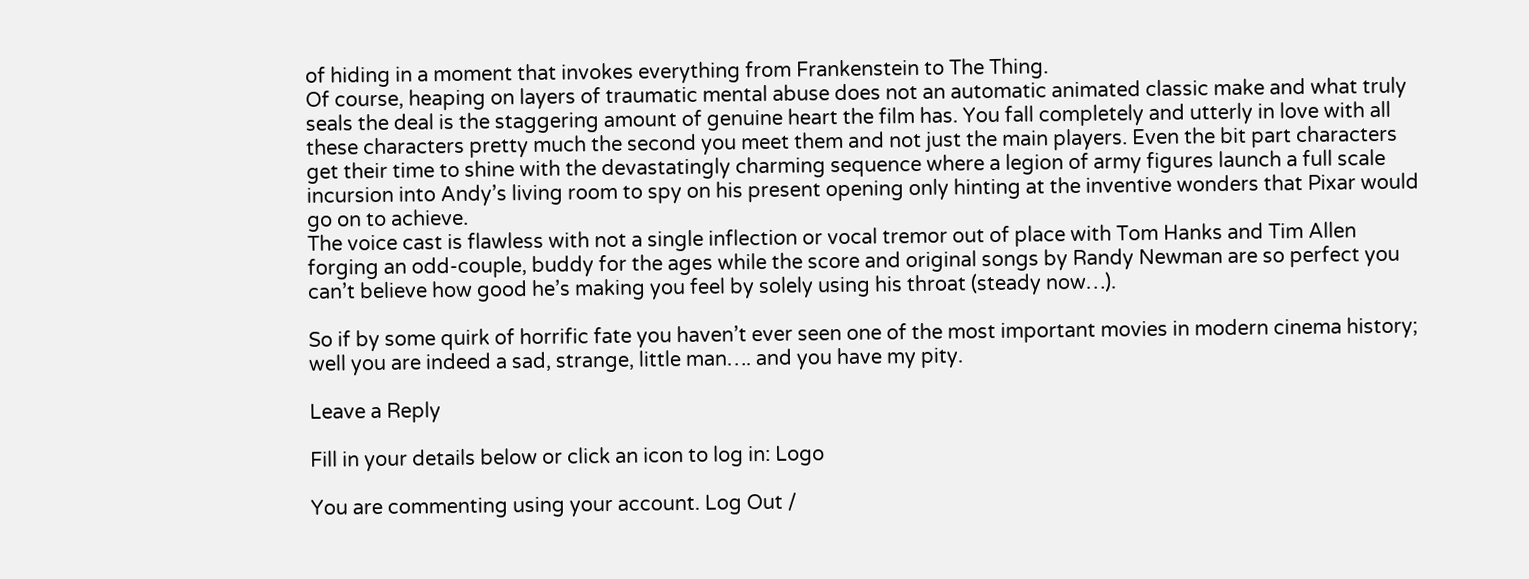of hiding in a moment that invokes everything from Frankenstein to The Thing.
Of course, heaping on layers of traumatic mental abuse does not an automatic animated classic make and what truly seals the deal is the staggering amount of genuine heart the film has. You fall completely and utterly in love with all these characters pretty much the second you meet them and not just the main players. Even the bit part characters get their time to shine with the devastatingly charming sequence where a legion of army figures launch a full scale incursion into Andy’s living room to spy on his present opening only hinting at the inventive wonders that Pixar would go on to achieve.
The voice cast is flawless with not a single inflection or vocal tremor out of place with Tom Hanks and Tim Allen forging an odd-couple, buddy for the ages while the score and original songs by Randy Newman are so perfect you can’t believe how good he’s making you feel by solely using his throat (steady now…).

So if by some quirk of horrific fate you haven’t ever seen one of the most important movies in modern cinema history; well you are indeed a sad, strange, little man…. and you have my pity.

Leave a Reply

Fill in your details below or click an icon to log in: Logo

You are commenting using your account. Log Out /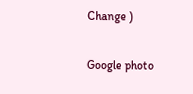Change )

Google photo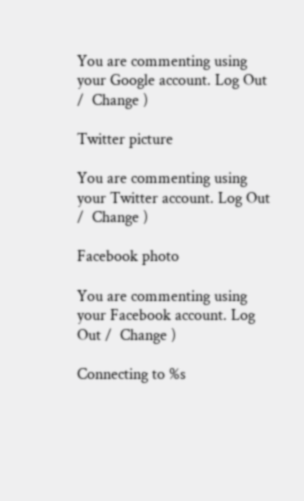You are commenting using your Google account. Log Out /  Change )

Twitter picture

You are commenting using your Twitter account. Log Out /  Change )

Facebook photo

You are commenting using your Facebook account. Log Out /  Change )

Connecting to %s